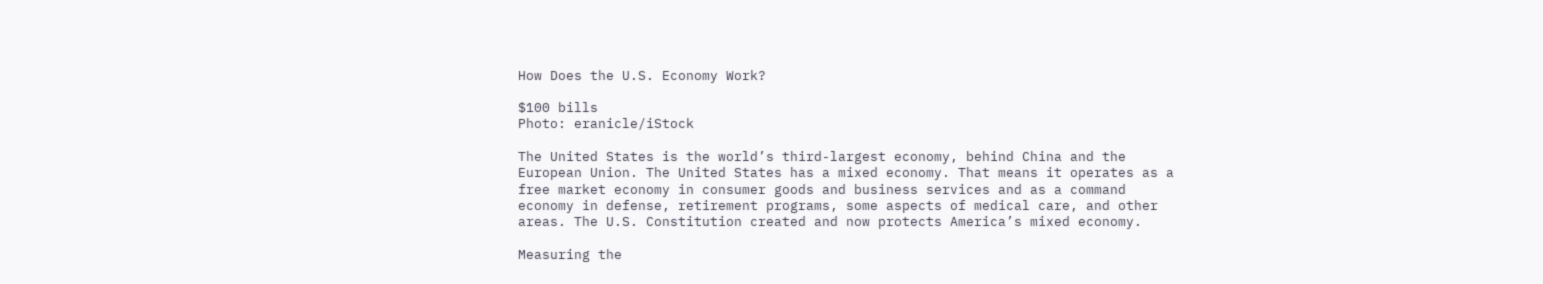How Does the U.S. Economy Work?

$100 bills
Photo: eranicle/iStock

The United States is the world’s third-largest economy, behind China and the European Union. The United States has a mixed economy. That means it operates as a free market economy in consumer goods and business services and as a command economy in defense, retirement programs, some aspects of medical care, and other areas. The U.S. Constitution created and now protects America’s mixed economy.

Measuring the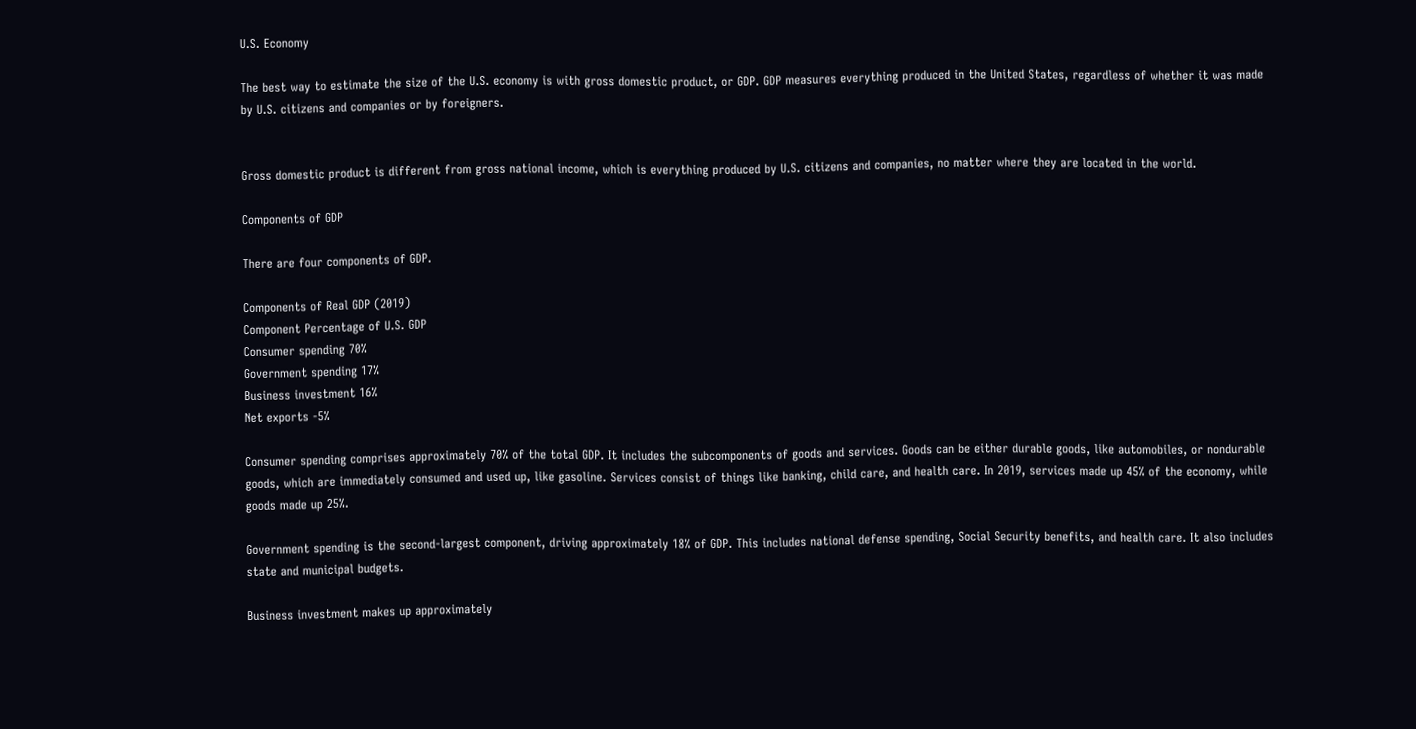U.S. Economy

The best way to estimate the size of the U.S. economy is with gross domestic product, or GDP. GDP measures everything produced in the United States, regardless of whether it was made by U.S. citizens and companies or by foreigners.


Gross domestic product is different from gross national income, which is everything produced by U.S. citizens and companies, no matter where they are located in the world.

Components of GDP

There are four components of GDP.

Components of Real GDP (2019)
Component Percentage of U.S. GDP
Consumer spending 70%
Government spending 17%
Business investment 16%
Net exports -5%

Consumer spending comprises approximately 70% of the total GDP. It includes the subcomponents of goods and services. Goods can be either durable goods, like automobiles, or nondurable goods, which are immediately consumed and used up, like gasoline. Services consist of things like banking, child care, and health care. In 2019, services made up 45% of the economy, while goods made up 25%.

Government spending is the second-largest component, driving approximately 18% of GDP. This includes national defense spending, Social Security benefits, and health care. It also includes state and municipal budgets.

Business investment makes up approximately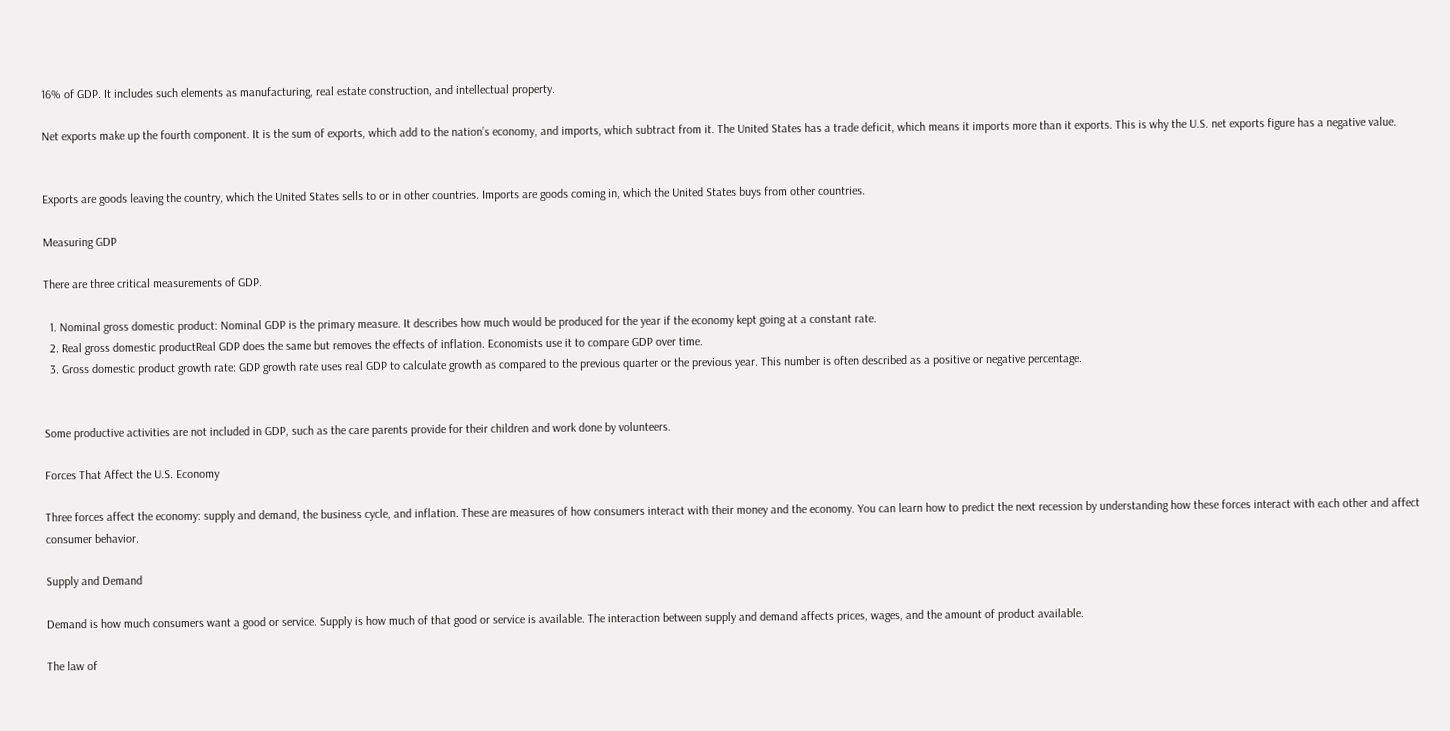16% of GDP. It includes such elements as manufacturing, real estate construction, and intellectual property.

Net exports make up the fourth component. It is the sum of exports, which add to the nation’s economy, and imports, which subtract from it. The United States has a trade deficit, which means it imports more than it exports. This is why the U.S. net exports figure has a negative value.


Exports are goods leaving the country, which the United States sells to or in other countries. Imports are goods coming in, which the United States buys from other countries.

Measuring GDP

There are three critical measurements of GDP.

  1. Nominal gross domestic product: Nominal GDP is the primary measure. It describes how much would be produced for the year if the economy kept going at a constant rate.
  2. Real gross domestic productReal GDP does the same but removes the effects of inflation. Economists use it to compare GDP over time.
  3. Gross domestic product growth rate: GDP growth rate uses real GDP to calculate growth as compared to the previous quarter or the previous year. This number is often described as a positive or negative percentage.


Some productive activities are not included in GDP, such as the care parents provide for their children and work done by volunteers.

Forces That Affect the U.S. Economy

Three forces affect the economy: supply and demand, the business cycle, and inflation. These are measures of how consumers interact with their money and the economy. You can learn how to predict the next recession by understanding how these forces interact with each other and affect consumer behavior.

Supply and Demand

Demand is how much consumers want a good or service. Supply is how much of that good or service is available. The interaction between supply and demand affects prices, wages, and the amount of product available.

The law of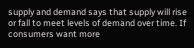supply and demand says that supply will rise or fall to meet levels of demand over time. If consumers want more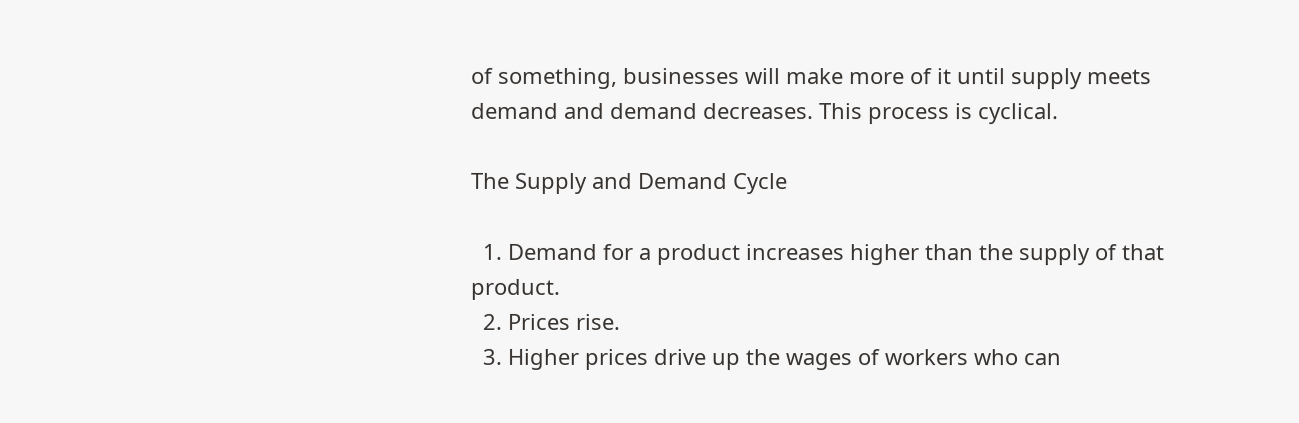of something, businesses will make more of it until supply meets demand and demand decreases. This process is cyclical.

The Supply and Demand Cycle

  1. Demand for a product increases higher than the supply of that product.
  2. Prices rise.
  3. Higher prices drive up the wages of workers who can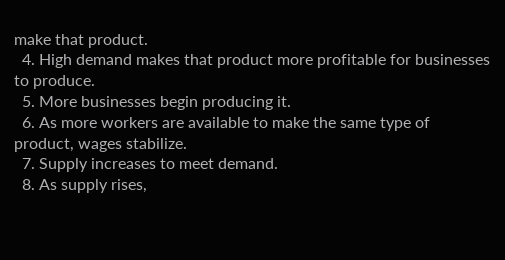make that product.
  4. High demand makes that product more profitable for businesses to produce.
  5. More businesses begin producing it.
  6. As more workers are available to make the same type of product, wages stabilize.
  7. Supply increases to meet demand.
  8. As supply rises,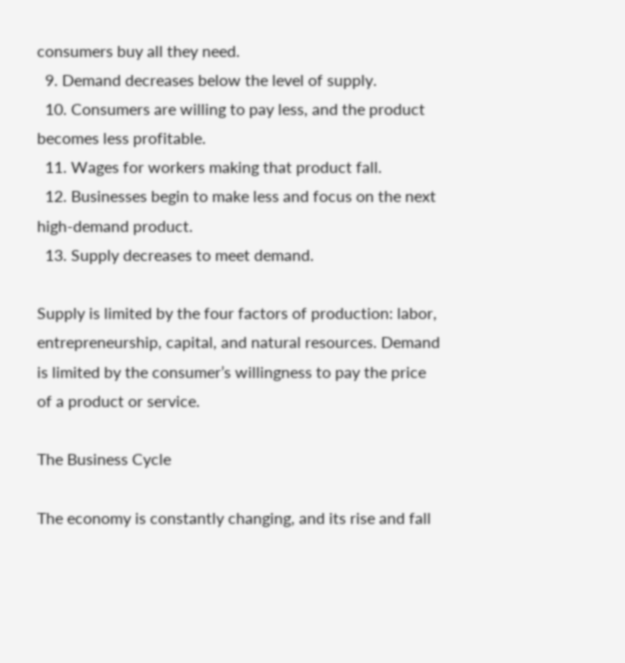consumers buy all they need.
  9. Demand decreases below the level of supply.
  10. Consumers are willing to pay less, and the product becomes less profitable.
  11. Wages for workers making that product fall.
  12. Businesses begin to make less and focus on the next high-demand product.
  13. Supply decreases to meet demand.

Supply is limited by the four factors of production: labor, entrepreneurship, capital, and natural resources. Demand is limited by the consumer’s willingness to pay the price of a product or service.

The Business Cycle

The economy is constantly changing, and its rise and fall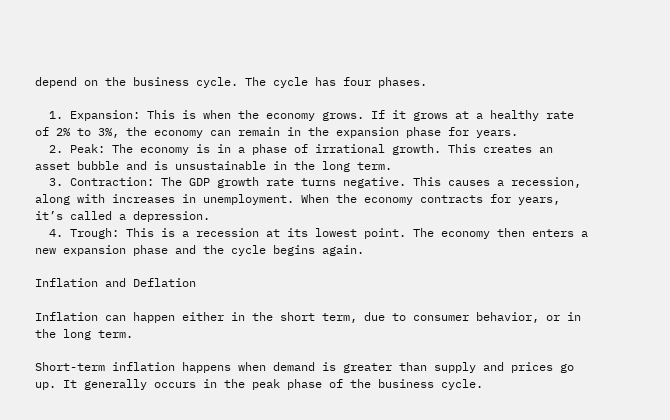depend on the business cycle. The cycle has four phases.

  1. Expansion: This is when the economy grows. If it grows at a healthy rate of 2% to 3%, the economy can remain in the expansion phase for years.
  2. Peak: The economy is in a phase of irrational growth. This creates an asset bubble and is unsustainable in the long term.
  3. Contraction: The GDP growth rate turns negative. This causes a recession, along with increases in unemployment. When the economy contracts for years, it’s called a depression.
  4. Trough: This is a recession at its lowest point. The economy then enters a new expansion phase and the cycle begins again.

Inflation and Deflation

Inflation can happen either in the short term, due to consumer behavior, or in the long term.

Short-term inflation happens when demand is greater than supply and prices go up. It generally occurs in the peak phase of the business cycle.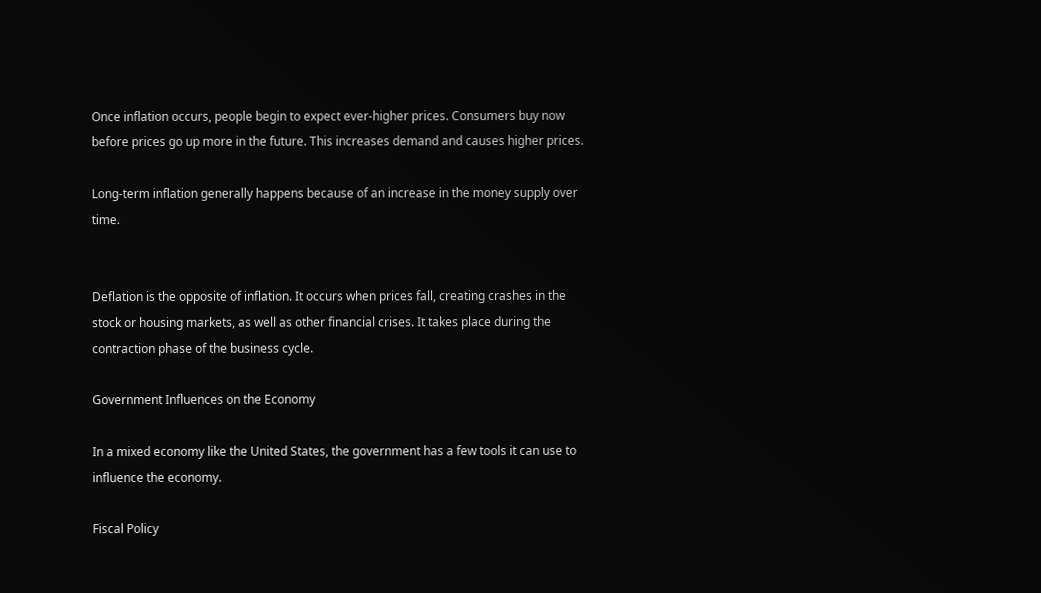Once inflation occurs, people begin to expect ever-higher prices. Consumers buy now before prices go up more in the future. This increases demand and causes higher prices.

Long-term inflation generally happens because of an increase in the money supply over time.


Deflation is the opposite of inflation. It occurs when prices fall, creating crashes in the stock or housing markets, as well as other financial crises. It takes place during the contraction phase of the business cycle.

Government Influences on the Economy

In a mixed economy like the United States, the government has a few tools it can use to influence the economy.

Fiscal Policy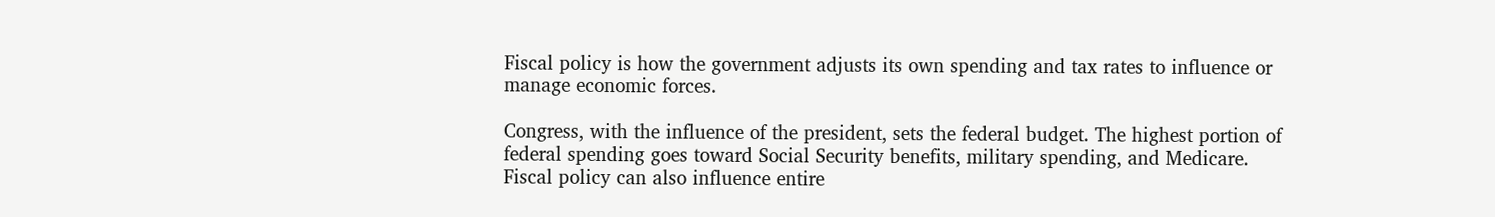Fiscal policy is how the government adjusts its own spending and tax rates to influence or manage economic forces.

Congress, with the influence of the president, sets the federal budget. The highest portion of federal spending goes toward Social Security benefits, military spending, and Medicare. Fiscal policy can also influence entire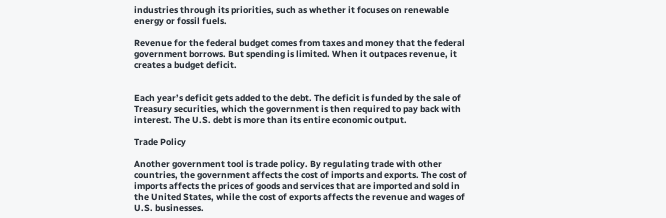industries through its priorities, such as whether it focuses on renewable energy or fossil fuels.

Revenue for the federal budget comes from taxes and money that the federal government borrows. But spending is limited. When it outpaces revenue, it creates a budget deficit.


Each year’s deficit gets added to the debt. The deficit is funded by the sale of Treasury securities, which the government is then required to pay back with interest. The U.S. debt is more than its entire economic output.

Trade Policy

Another government tool is trade policy. By regulating trade with other countries, the government affects the cost of imports and exports. The cost of imports affects the prices of goods and services that are imported and sold in the United States, while the cost of exports affects the revenue and wages of U.S. businesses.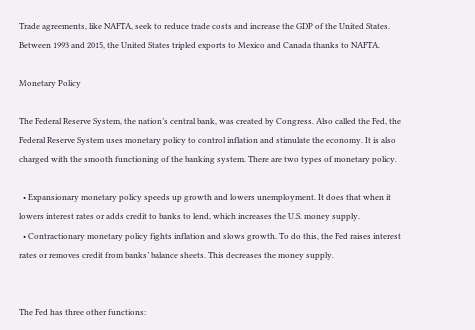Trade agreements, like NAFTA, seek to reduce trade costs and increase the GDP of the United States. Between 1993 and 2015, the United States tripled exports to Mexico and Canada thanks to NAFTA.

Monetary Policy

The Federal Reserve System, the nation’s central bank, was created by Congress. Also called the Fed, the Federal Reserve System uses monetary policy to control inflation and stimulate the economy. It is also charged with the smooth functioning of the banking system. There are two types of monetary policy.

  • Expansionary monetary policy speeds up growth and lowers unemployment. It does that when it lowers interest rates or adds credit to banks to lend, which increases the U.S. money supply.
  • Contractionary monetary policy fights inflation and slows growth. To do this, the Fed raises interest rates or removes credit from banks’ balance sheets. This decreases the money supply.


The Fed has three other functions: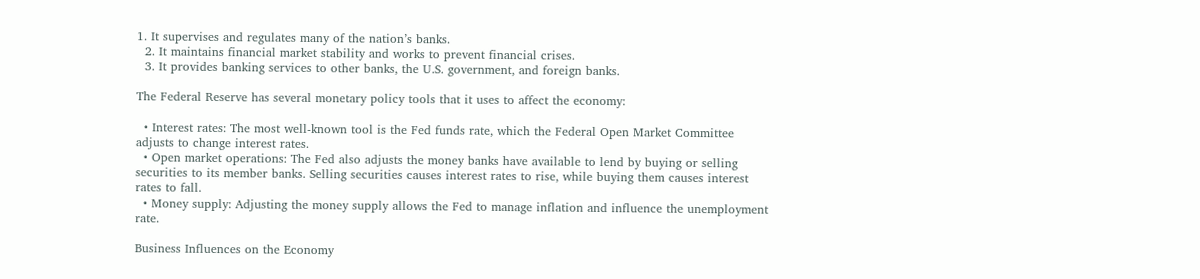1. It supervises and regulates many of the nation’s banks.
  2. It maintains financial market stability and works to prevent financial crises.
  3. It provides banking services to other banks, the U.S. government, and foreign banks.

The Federal Reserve has several monetary policy tools that it uses to affect the economy:

  • Interest rates: The most well-known tool is the Fed funds rate, which the Federal Open Market Committee adjusts to change interest rates.
  • Open market operations: The Fed also adjusts the money banks have available to lend by buying or selling securities to its member banks. Selling securities causes interest rates to rise, while buying them causes interest rates to fall.
  • Money supply: Adjusting the money supply allows the Fed to manage inflation and influence the unemployment rate.

Business Influences on the Economy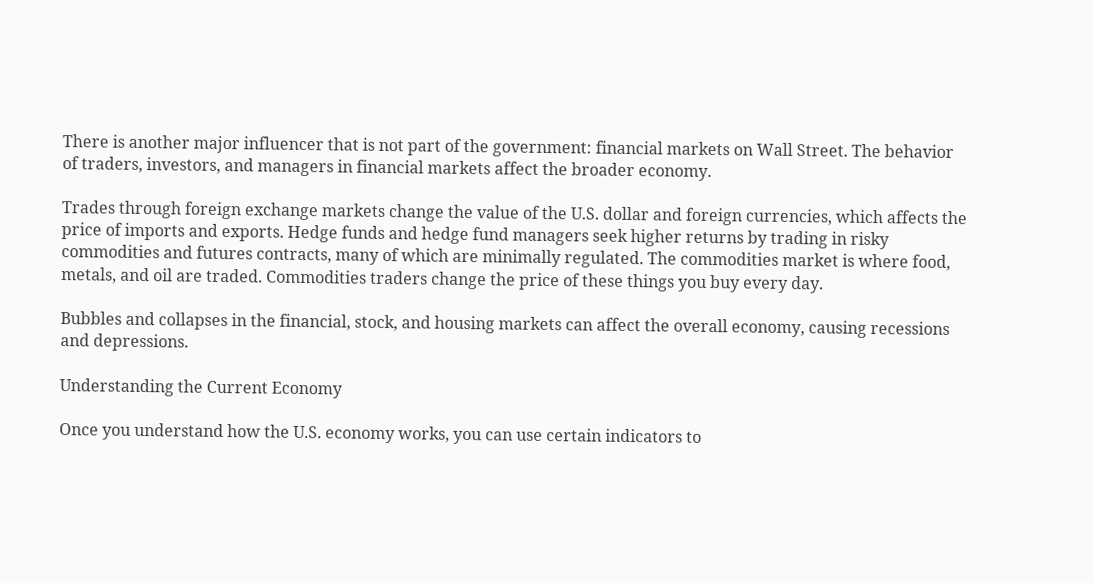There is another major influencer that is not part of the government: financial markets on Wall Street. The behavior of traders, investors, and managers in financial markets affect the broader economy.

Trades through foreign exchange markets change the value of the U.S. dollar and foreign currencies, which affects the price of imports and exports. Hedge funds and hedge fund managers seek higher returns by trading in risky commodities and futures contracts, many of which are minimally regulated. The commodities market is where food, metals, and oil are traded. Commodities traders change the price of these things you buy every day.

Bubbles and collapses in the financial, stock, and housing markets can affect the overall economy, causing recessions and depressions.

Understanding the Current Economy

Once you understand how the U.S. economy works, you can use certain indicators to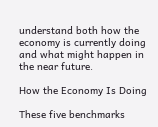understand both how the economy is currently doing and what might happen in the near future.

How the Economy Is Doing

These five benchmarks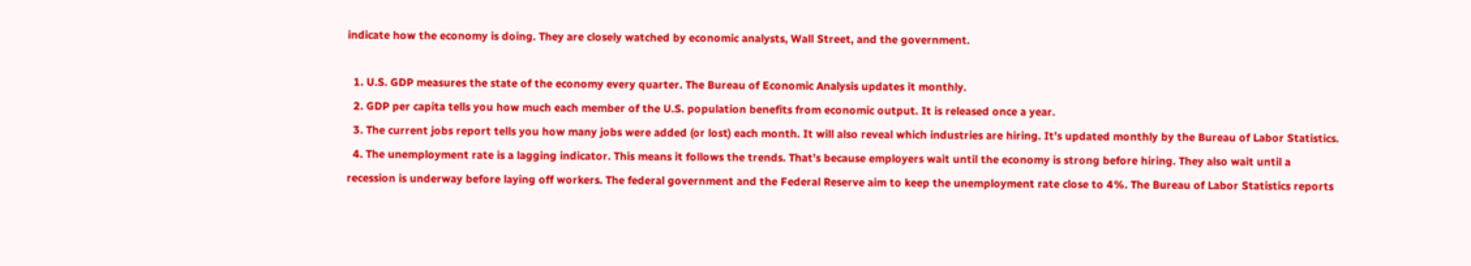indicate how the economy is doing. They are closely watched by economic analysts, Wall Street, and the government.

  1. U.S. GDP measures the state of the economy every quarter. The Bureau of Economic Analysis updates it monthly.
  2. GDP per capita tells you how much each member of the U.S. population benefits from economic output. It is released once a year.
  3. The current jobs report tells you how many jobs were added (or lost) each month. It will also reveal which industries are hiring. It’s updated monthly by the Bureau of Labor Statistics.
  4. The unemployment rate is a lagging indicator. This means it follows the trends. That’s because employers wait until the economy is strong before hiring. They also wait until a recession is underway before laying off workers. The federal government and the Federal Reserve aim to keep the unemployment rate close to 4%. The Bureau of Labor Statistics reports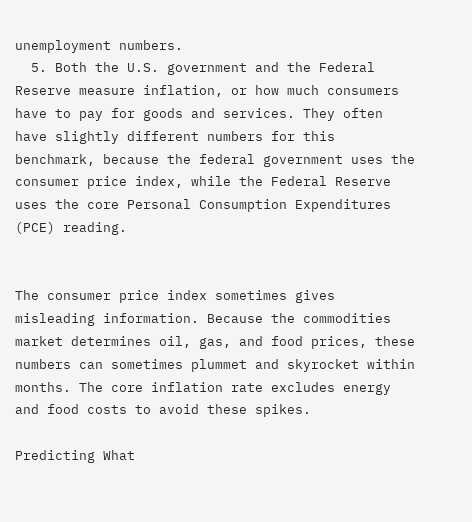unemployment numbers.
  5. Both the U.S. government and the Federal Reserve measure inflation, or how much consumers have to pay for goods and services. They often have slightly different numbers for this benchmark, because the federal government uses the consumer price index, while the Federal Reserve uses the core Personal Consumption Expenditures (PCE) reading.


The consumer price index sometimes gives misleading information. Because the commodities market determines oil, gas, and food prices, these numbers can sometimes plummet and skyrocket within months. The core inflation rate excludes energy and food costs to avoid these spikes.

Predicting What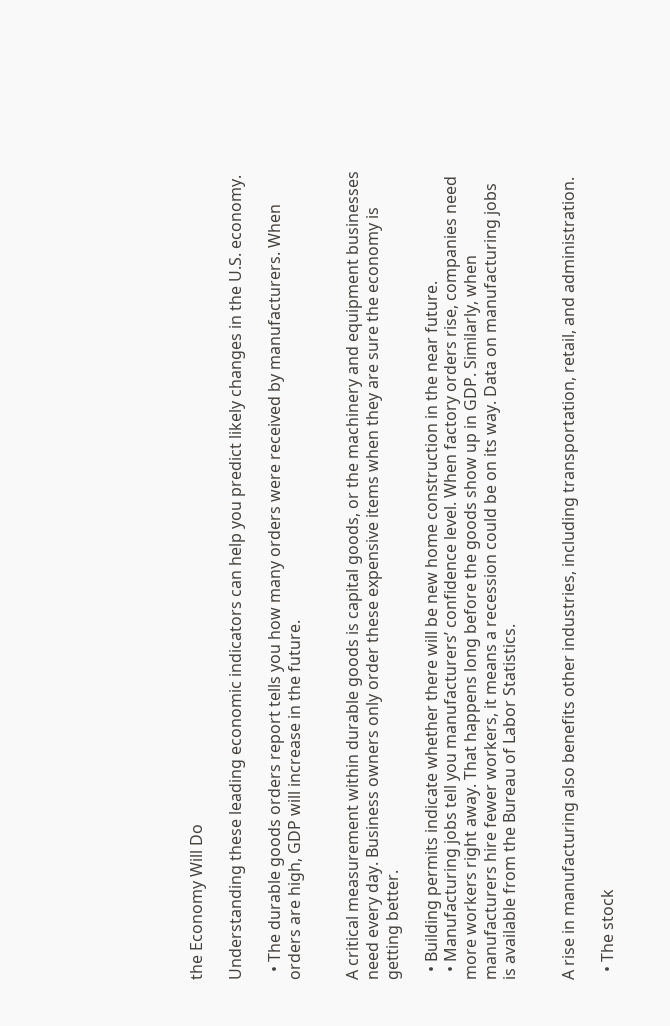the Economy Will Do

Understanding these leading economic indicators can help you predict likely changes in the U.S. economy.

  • The durable goods orders report tells you how many orders were received by manufacturers. When orders are high, GDP will increase in the future.


A critical measurement within durable goods is capital goods, or the machinery and equipment businesses need every day. Business owners only order these expensive items when they are sure the economy is getting better.

  • Building permits indicate whether there will be new home construction in the near future.
  • Manufacturing jobs tell you manufacturers’ confidence level. When factory orders rise, companies need more workers right away. That happens long before the goods show up in GDP. Similarly, when manufacturers hire fewer workers, it means a recession could be on its way. Data on manufacturing jobs is available from the Bureau of Labor Statistics.


A rise in manufacturing also benefits other industries, including transportation, retail, and administration.

  • The stock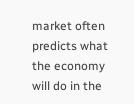market often predicts what the economy will do in the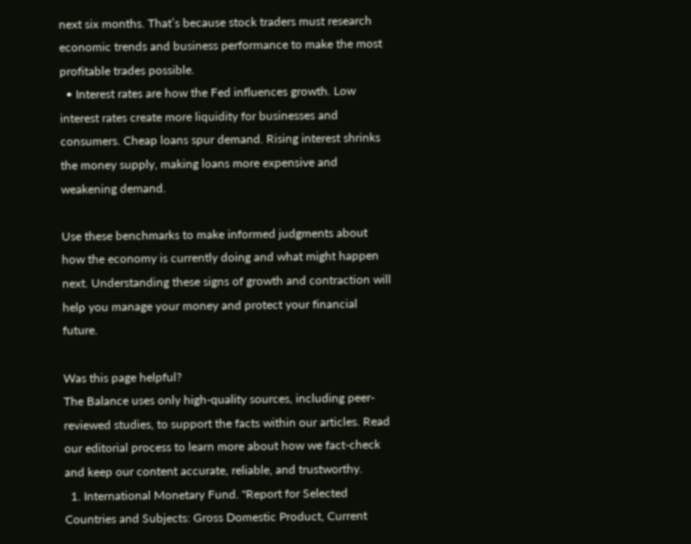next six months. That’s because stock traders must research economic trends and business performance to make the most profitable trades possible.
  • Interest rates are how the Fed influences growth. Low interest rates create more liquidity for businesses and consumers. Cheap loans spur demand. Rising interest shrinks the money supply, making loans more expensive and weakening demand.

Use these benchmarks to make informed judgments about how the economy is currently doing and what might happen next. Understanding these signs of growth and contraction will help you manage your money and protect your financial future.

Was this page helpful?
The Balance uses only high-quality sources, including peer-reviewed studies, to support the facts within our articles. Read our editorial process to learn more about how we fact-check and keep our content accurate, reliable, and trustworthy.
  1. International Monetary Fund. "Report for Selected Countries and Subjects: Gross Domestic Product, Current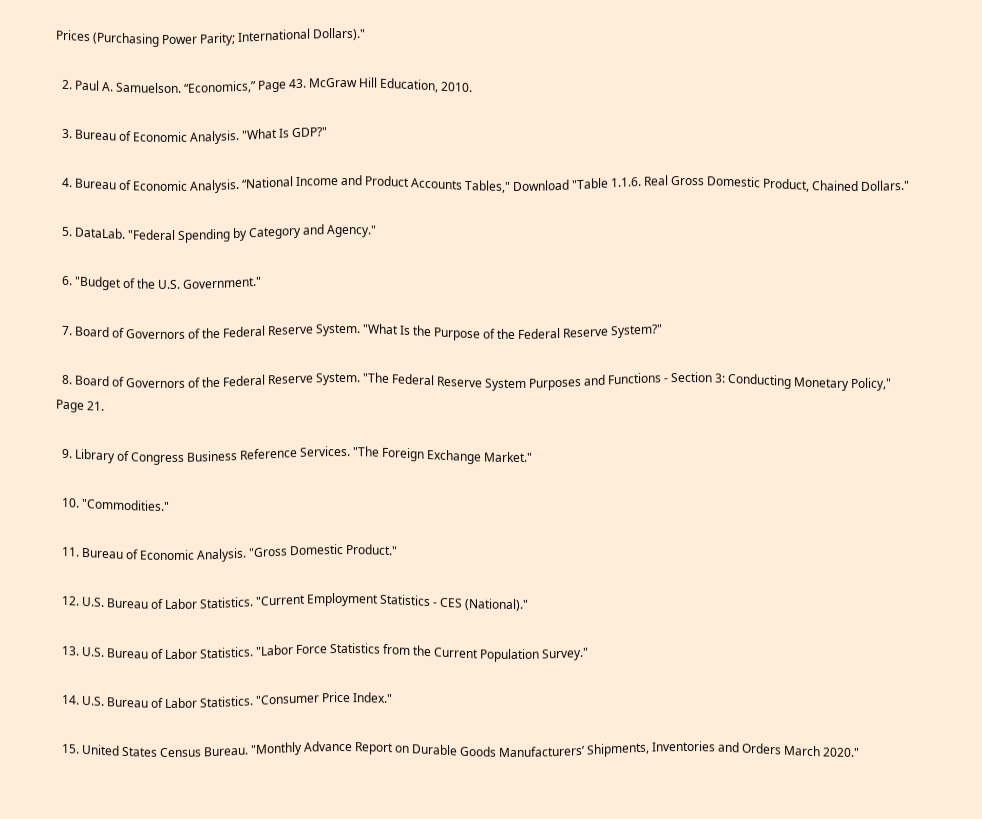Prices (Purchasing Power Parity; International Dollars)."

  2. Paul A. Samuelson. “Economics,” Page 43. McGraw Hill Education, 2010.

  3. Bureau of Economic Analysis. "What Is GDP?"

  4. Bureau of Economic Analysis. “National Income and Product Accounts Tables," Download "Table 1.1.6. Real Gross Domestic Product, Chained Dollars."

  5. DataLab. "Federal Spending by Category and Agency."

  6. "Budget of the U.S. Government."

  7. Board of Governors of the Federal Reserve System. "What Is the Purpose of the Federal Reserve System?"

  8. Board of Governors of the Federal Reserve System. "The Federal Reserve System Purposes and Functions - Section 3: Conducting Monetary Policy," Page 21.

  9. Library of Congress Business Reference Services. "The Foreign Exchange Market."

  10. "Commodities."

  11. Bureau of Economic Analysis. "Gross Domestic Product."

  12. U.S. Bureau of Labor Statistics. "Current Employment Statistics - CES (National)."

  13. U.S. Bureau of Labor Statistics. "Labor Force Statistics from the Current Population Survey."

  14. U.S. Bureau of Labor Statistics. "Consumer Price Index."

  15. United States Census Bureau. "Monthly Advance Report on Durable Goods Manufacturers’ Shipments, Inventories and Orders March 2020."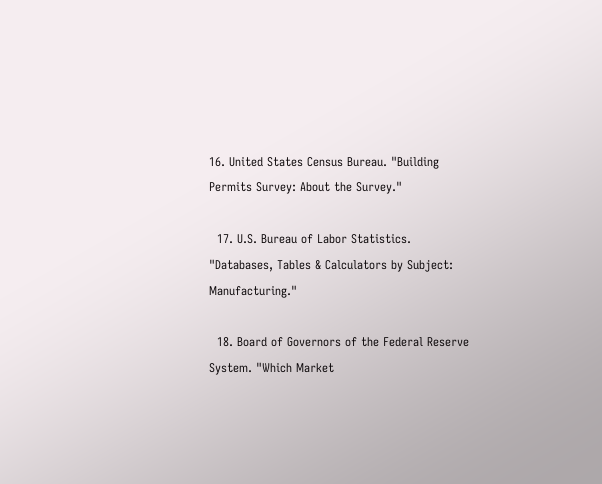16. United States Census Bureau. "Building Permits Survey: About the Survey."

  17. U.S. Bureau of Labor Statistics. "Databases, Tables & Calculators by Subject: Manufacturing."

  18. Board of Governors of the Federal Reserve System. "Which Market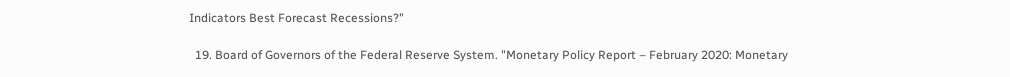Indicators Best Forecast Recessions?"

  19. Board of Governors of the Federal Reserve System. "Monetary Policy Report – February 2020: Monetary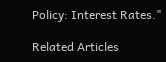Policy: Interest Rates."

Related Articles